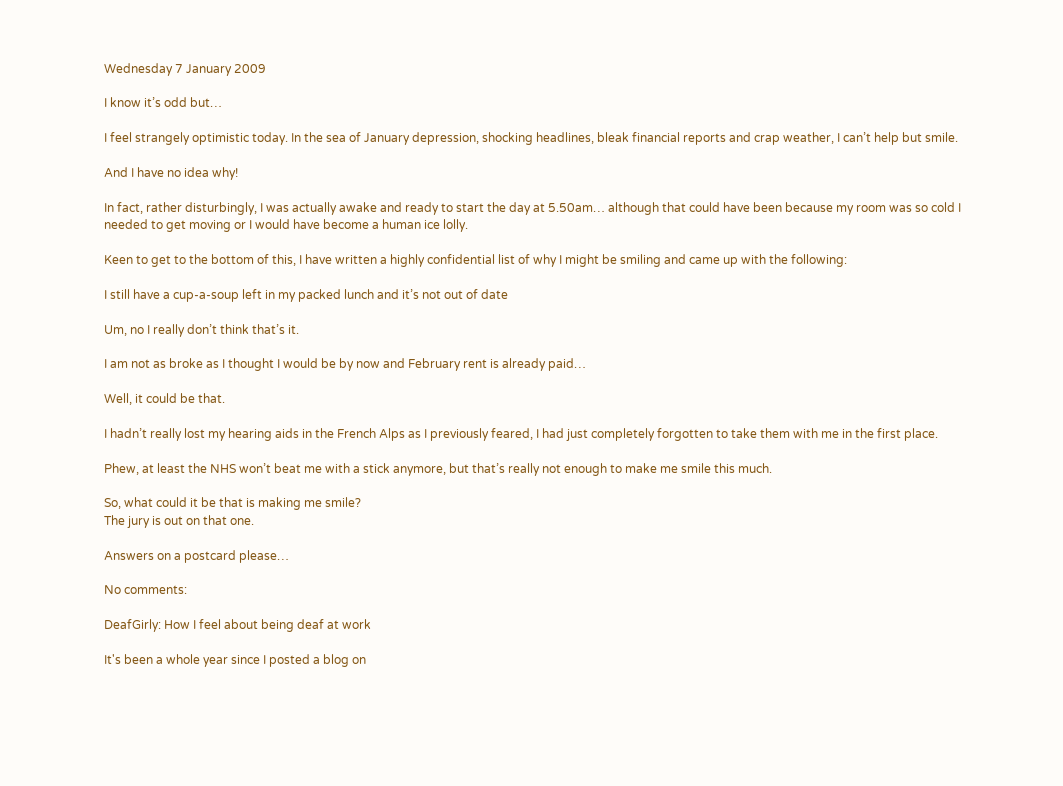Wednesday 7 January 2009

I know it’s odd but…

I feel strangely optimistic today. In the sea of January depression, shocking headlines, bleak financial reports and crap weather, I can’t help but smile.

And I have no idea why!

In fact, rather disturbingly, I was actually awake and ready to start the day at 5.50am… although that could have been because my room was so cold I needed to get moving or I would have become a human ice lolly.

Keen to get to the bottom of this, I have written a highly confidential list of why I might be smiling and came up with the following:

I still have a cup-a-soup left in my packed lunch and it’s not out of date

Um, no I really don’t think that’s it.

I am not as broke as I thought I would be by now and February rent is already paid…

Well, it could be that.

I hadn’t really lost my hearing aids in the French Alps as I previously feared, I had just completely forgotten to take them with me in the first place.

Phew, at least the NHS won’t beat me with a stick anymore, but that’s really not enough to make me smile this much.

So, what could it be that is making me smile?
The jury is out on that one.

Answers on a postcard please…

No comments:

DeafGirly: How I feel about being deaf at work

It's been a whole year since I posted a blog on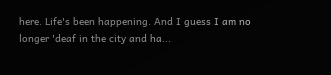here. Life's been happening. And I guess I am no longer 'deaf in the city and ha...